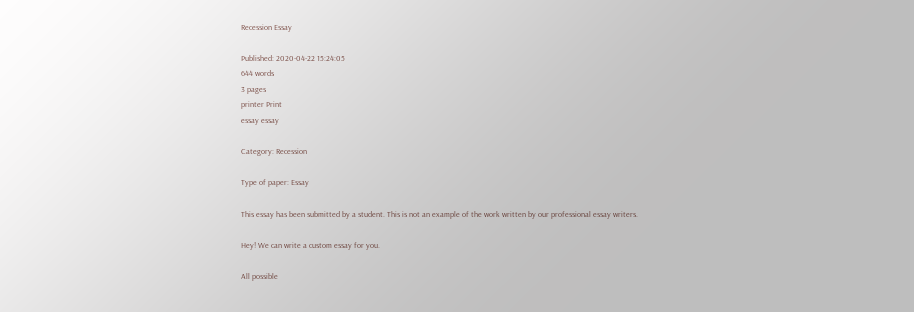Recession Essay

Published: 2020-04-22 15:24:05
644 words
3 pages
printer Print
essay essay

Category: Recession

Type of paper: Essay

This essay has been submitted by a student. This is not an example of the work written by our professional essay writers.

Hey! We can write a custom essay for you.

All possible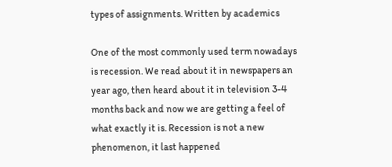types of assignments. Written by academics

One of the most commonly used term nowadays is recession. We read about it in newspapers an year ago, then heard about it in television 3-4 months back and now we are getting a feel of what exactly it is. Recession is not a new phenomenon, it last happened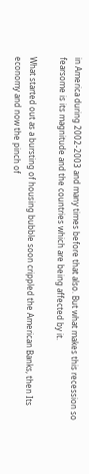in America during 2002-2003 and many times before that also. But what makes this recession so fearsome is its magnitude and the countries which are being affected by it.

What started out as a bursting of housing bubble soon crippled the American Banks, then Its economy and now the pinch of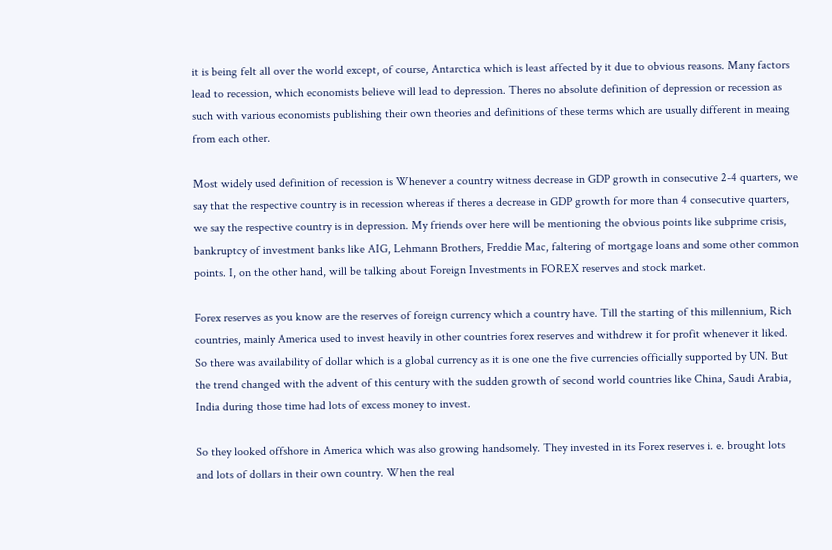it is being felt all over the world except, of course, Antarctica which is least affected by it due to obvious reasons. Many factors lead to recession, which economists believe will lead to depression. Theres no absolute definition of depression or recession as such with various economists publishing their own theories and definitions of these terms which are usually different in meaing from each other.

Most widely used definition of recession is Whenever a country witness decrease in GDP growth in consecutive 2-4 quarters, we say that the respective country is in recession whereas if theres a decrease in GDP growth for more than 4 consecutive quarters, we say the respective country is in depression. My friends over here will be mentioning the obvious points like subprime crisis, bankruptcy of investment banks like AIG, Lehmann Brothers, Freddie Mac, faltering of mortgage loans and some other common points. I, on the other hand, will be talking about Foreign Investments in FOREX reserves and stock market.

Forex reserves as you know are the reserves of foreign currency which a country have. Till the starting of this millennium, Rich countries, mainly America used to invest heavily in other countries forex reserves and withdrew it for profit whenever it liked. So there was availability of dollar which is a global currency as it is one one the five currencies officially supported by UN. But the trend changed with the advent of this century with the sudden growth of second world countries like China, Saudi Arabia, India during those time had lots of excess money to invest.

So they looked offshore in America which was also growing handsomely. They invested in its Forex reserves i. e. brought lots and lots of dollars in their own country. When the real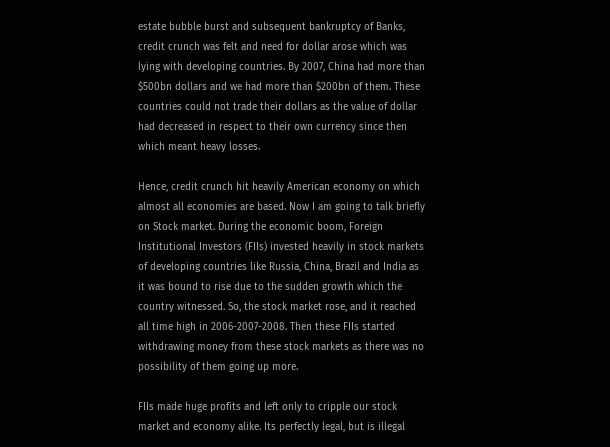estate bubble burst and subsequent bankruptcy of Banks, credit crunch was felt and need for dollar arose which was lying with developing countries. By 2007, China had more than $500bn dollars and we had more than $200bn of them. These countries could not trade their dollars as the value of dollar had decreased in respect to their own currency since then which meant heavy losses.

Hence, credit crunch hit heavily American economy on which almost all economies are based. Now I am going to talk briefly on Stock market. During the economic boom, Foreign Institutional Investors (FIIs) invested heavily in stock markets of developing countries like Russia, China, Brazil and India as it was bound to rise due to the sudden growth which the country witnessed. So, the stock market rose, and it reached all time high in 2006-2007-2008. Then these FIIs started withdrawing money from these stock markets as there was no possibility of them going up more.

FIIs made huge profits and left only to cripple our stock market and economy alike. Its perfectly legal, but is illegal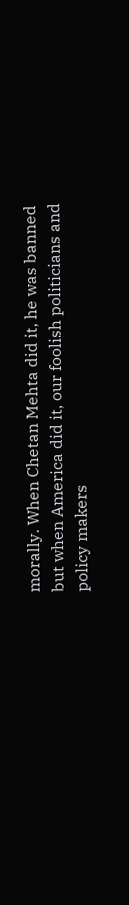morally. When Chetan Mehta did it, he was banned but when America did it, our foolish politicians and policy makers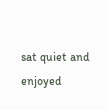sat quiet and enjoyed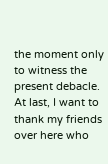the moment only to witness the present debacle. At last, I want to thank my friends over here who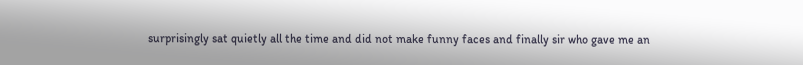surprisingly sat quietly all the time and did not make funny faces and finally sir who gave me an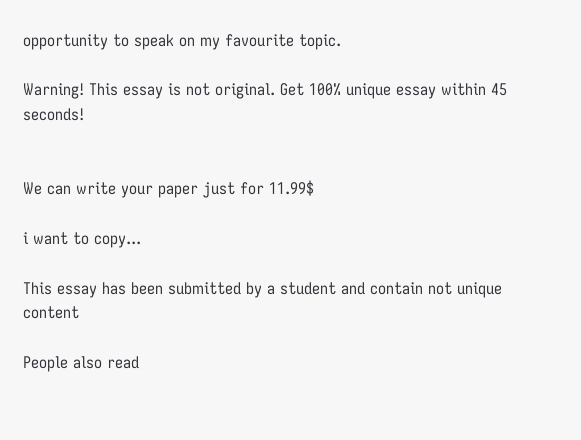opportunity to speak on my favourite topic.

Warning! This essay is not original. Get 100% unique essay within 45 seconds!


We can write your paper just for 11.99$

i want to copy...

This essay has been submitted by a student and contain not unique content

People also read